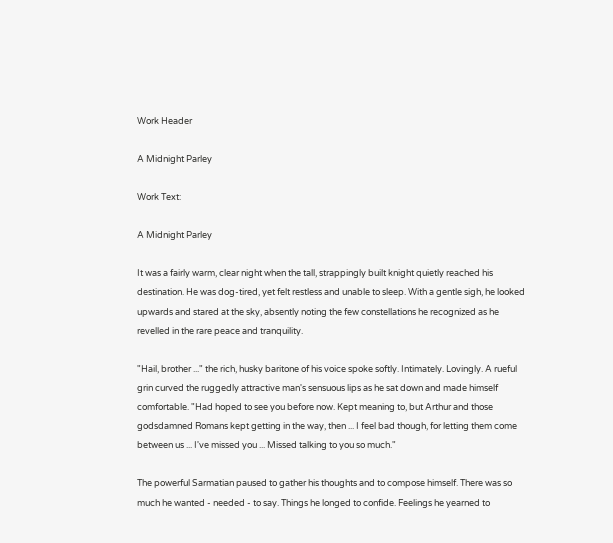Work Header

A Midnight Parley

Work Text:

A Midnight Parley

It was a fairly warm, clear night when the tall, strappingly built knight quietly reached his destination. He was dog-tired, yet felt restless and unable to sleep. With a gentle sigh, he looked upwards and stared at the sky, absently noting the few constellations he recognized as he revelled in the rare peace and tranquility.

"Hail, brother ..." the rich, husky baritone of his voice spoke softly. Intimately. Lovingly. A rueful grin curved the ruggedly attractive man's sensuous lips as he sat down and made himself comfortable. "Had hoped to see you before now. Kept meaning to, but Arthur and those godsdamned Romans kept getting in the way, then ... I feel bad though, for letting them come between us ... I've missed you ... Missed talking to you so much."

The powerful Sarmatian paused to gather his thoughts and to compose himself. There was so much he wanted - needed - to say. Things he longed to confide. Feelings he yearned to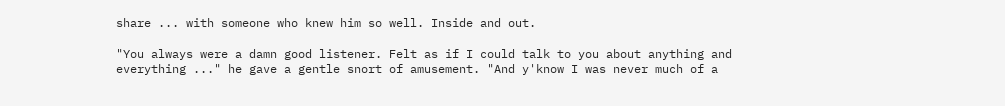share ... with someone who knew him so well. Inside and out.

"You always were a damn good listener. Felt as if I could talk to you about anything and everything ..." he gave a gentle snort of amusement. "And y'know I was never much of a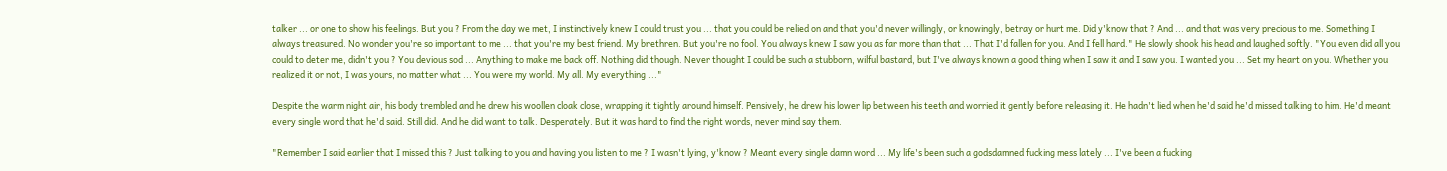talker ... or one to show his feelings. But you ? From the day we met, I instinctively knew I could trust you ... that you could be relied on and that you'd never willingly, or knowingly, betray or hurt me. Did y'know that ? And ... and that was very precious to me. Something I always treasured. No wonder you're so important to me ... that you're my best friend. My brethren. But you're no fool. You always knew I saw you as far more than that ... That I'd fallen for you. And I fell hard." He slowly shook his head and laughed softly. "You even did all you could to deter me, didn't you ? You devious sod ... Anything to make me back off. Nothing did though. Never thought I could be such a stubborn, wilful bastard, but I've always known a good thing when I saw it and I saw you. I wanted you ... Set my heart on you. Whether you realized it or not, I was yours, no matter what ... You were my world. My all. My everything ..."

Despite the warm night air, his body trembled and he drew his woollen cloak close, wrapping it tightly around himself. Pensively, he drew his lower lip between his teeth and worried it gently before releasing it. He hadn't lied when he'd said he'd missed talking to him. He'd meant every single word that he'd said. Still did. And he did want to talk. Desperately. But it was hard to find the right words, never mind say them.

"Remember I said earlier that I missed this ? Just talking to you and having you listen to me ? I wasn't lying, y'know ? Meant every single damn word ... My life's been such a godsdamned fucking mess lately ... I've been a fucking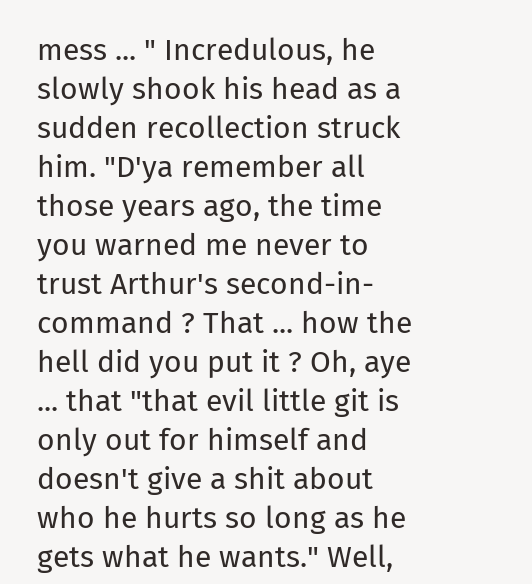mess ... " Incredulous, he slowly shook his head as a sudden recollection struck him. "D'ya remember all those years ago, the time you warned me never to trust Arthur's second-in-command ? That ... how the hell did you put it ? Oh, aye ... that "that evil little git is only out for himself and doesn't give a shit about who he hurts so long as he gets what he wants." Well,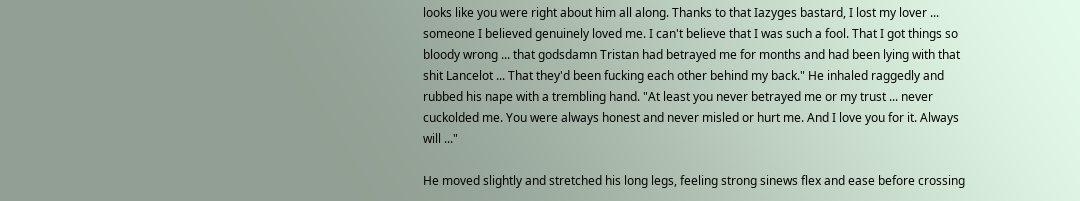looks like you were right about him all along. Thanks to that Iazyges bastard, I lost my lover ... someone I believed genuinely loved me. I can't believe that I was such a fool. That I got things so bloody wrong ... that godsdamn Tristan had betrayed me for months and had been lying with that shit Lancelot ... That they'd been fucking each other behind my back." He inhaled raggedly and rubbed his nape with a trembling hand. "At least you never betrayed me or my trust ... never cuckolded me. You were always honest and never misled or hurt me. And I love you for it. Always will ..."

He moved slightly and stretched his long legs, feeling strong sinews flex and ease before crossing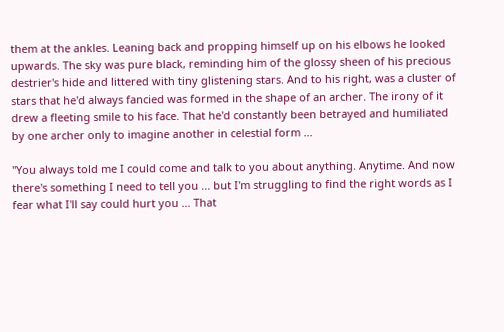them at the ankles. Leaning back and propping himself up on his elbows he looked upwards. The sky was pure black, reminding him of the glossy sheen of his precious destrier's hide and littered with tiny glistening stars. And to his right, was a cluster of stars that he'd always fancied was formed in the shape of an archer. The irony of it drew a fleeting smile to his face. That he'd constantly been betrayed and humiliated by one archer only to imagine another in celestial form ...

"You always told me I could come and talk to you about anything. Anytime. And now there's something I need to tell you ... but I'm struggling to find the right words as I fear what I'll say could hurt you ... That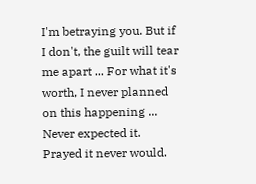I'm betraying you. But if I don't, the guilt will tear me apart ... For what it's worth, I never planned on this happening ... Never expected it. Prayed it never would.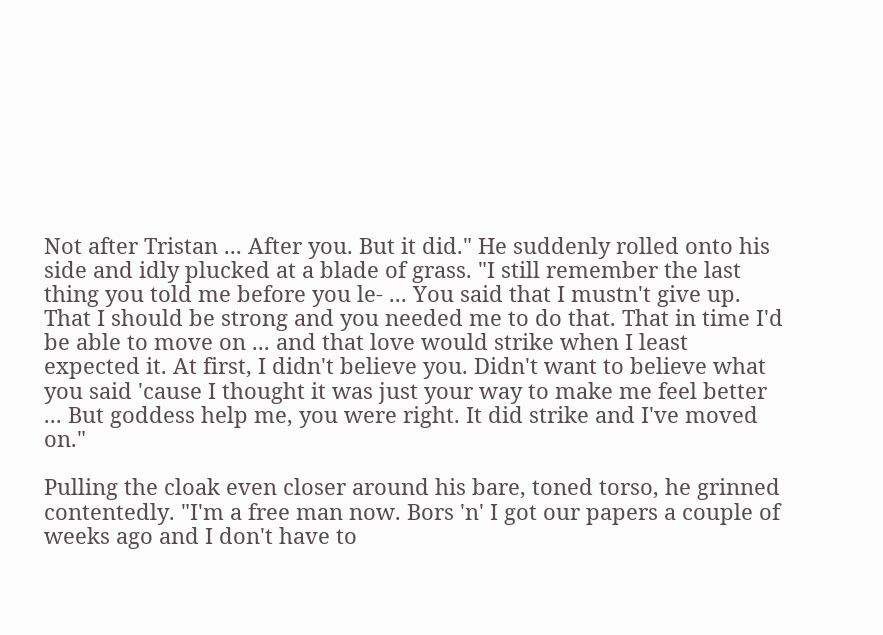Not after Tristan ... After you. But it did." He suddenly rolled onto his side and idly plucked at a blade of grass. "I still remember the last thing you told me before you le- ... You said that I mustn't give up. That I should be strong and you needed me to do that. That in time I'd be able to move on ... and that love would strike when I least expected it. At first, I didn't believe you. Didn't want to believe what you said 'cause I thought it was just your way to make me feel better ... But goddess help me, you were right. It did strike and I've moved on."

Pulling the cloak even closer around his bare, toned torso, he grinned contentedly. "I'm a free man now. Bors 'n' I got our papers a couple of weeks ago and I don't have to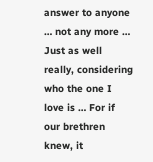answer to anyone … not any more … Just as well really, considering who the one I love is … For if our brethren knew, it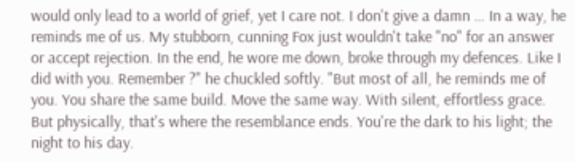would only lead to a world of grief, yet I care not. I don't give a damn … In a way, he reminds me of us. My stubborn, cunning Fox just wouldn't take "no" for an answer or accept rejection. In the end, he wore me down, broke through my defences. Like I did with you. Remember ?" he chuckled softly. "But most of all, he reminds me of you. You share the same build. Move the same way. With silent, effortless grace. But physically, that's where the resemblance ends. You're the dark to his light; the night to his day.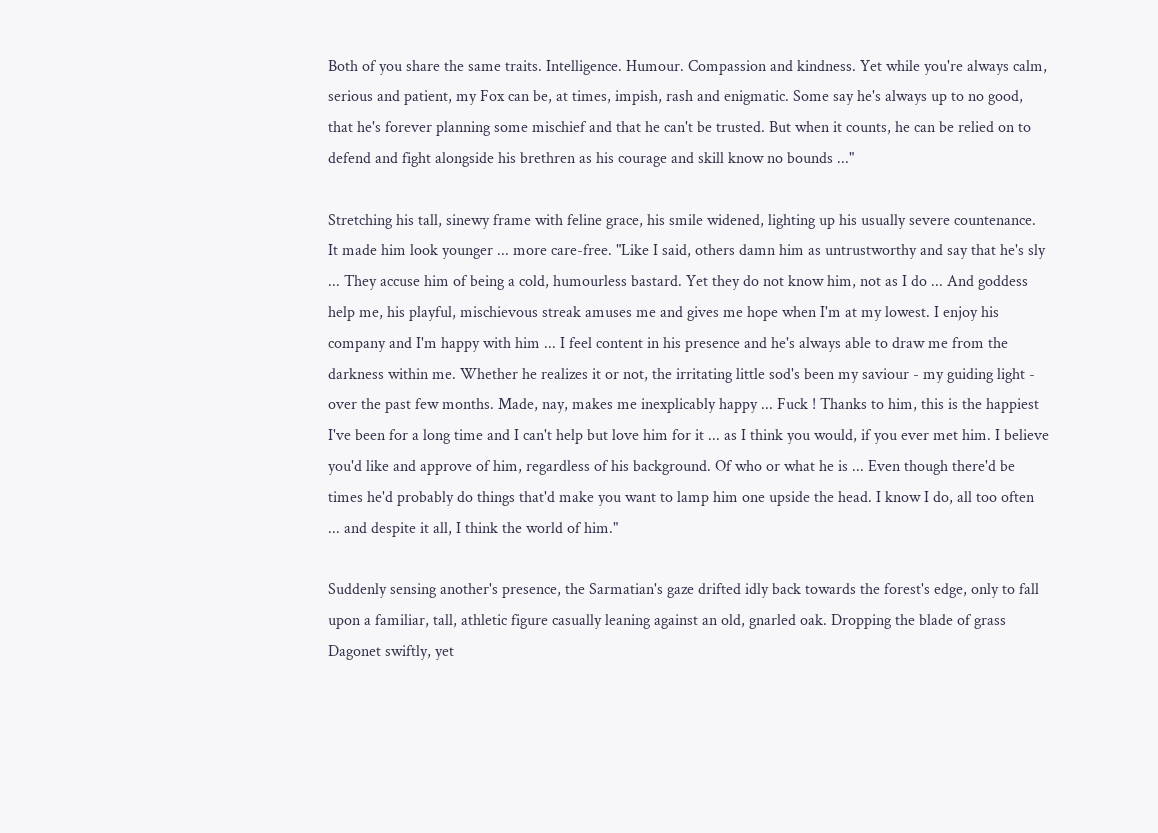Both of you share the same traits. Intelligence. Humour. Compassion and kindness. Yet while you're always calm, serious and patient, my Fox can be, at times, impish, rash and enigmatic. Some say he's always up to no good, that he's forever planning some mischief and that he can't be trusted. But when it counts, he can be relied on to defend and fight alongside his brethren as his courage and skill know no bounds ..."

Stretching his tall, sinewy frame with feline grace, his smile widened, lighting up his usually severe countenance. It made him look younger ... more care-free. "Like I said, others damn him as untrustworthy and say that he's sly ... They accuse him of being a cold, humourless bastard. Yet they do not know him, not as I do ... And goddess help me, his playful, mischievous streak amuses me and gives me hope when I'm at my lowest. I enjoy his company and I'm happy with him ... I feel content in his presence and he's always able to draw me from the darkness within me. Whether he realizes it or not, the irritating little sod's been my saviour - my guiding light - over the past few months. Made, nay, makes me inexplicably happy ... Fuck ! Thanks to him, this is the happiest I've been for a long time and I can't help but love him for it ... as I think you would, if you ever met him. I believe you'd like and approve of him, regardless of his background. Of who or what he is ... Even though there'd be times he'd probably do things that'd make you want to lamp him one upside the head. I know I do, all too often ... and despite it all, I think the world of him."

Suddenly sensing another's presence, the Sarmatian's gaze drifted idly back towards the forest's edge, only to fall upon a familiar, tall, athletic figure casually leaning against an old, gnarled oak. Dropping the blade of grass Dagonet swiftly, yet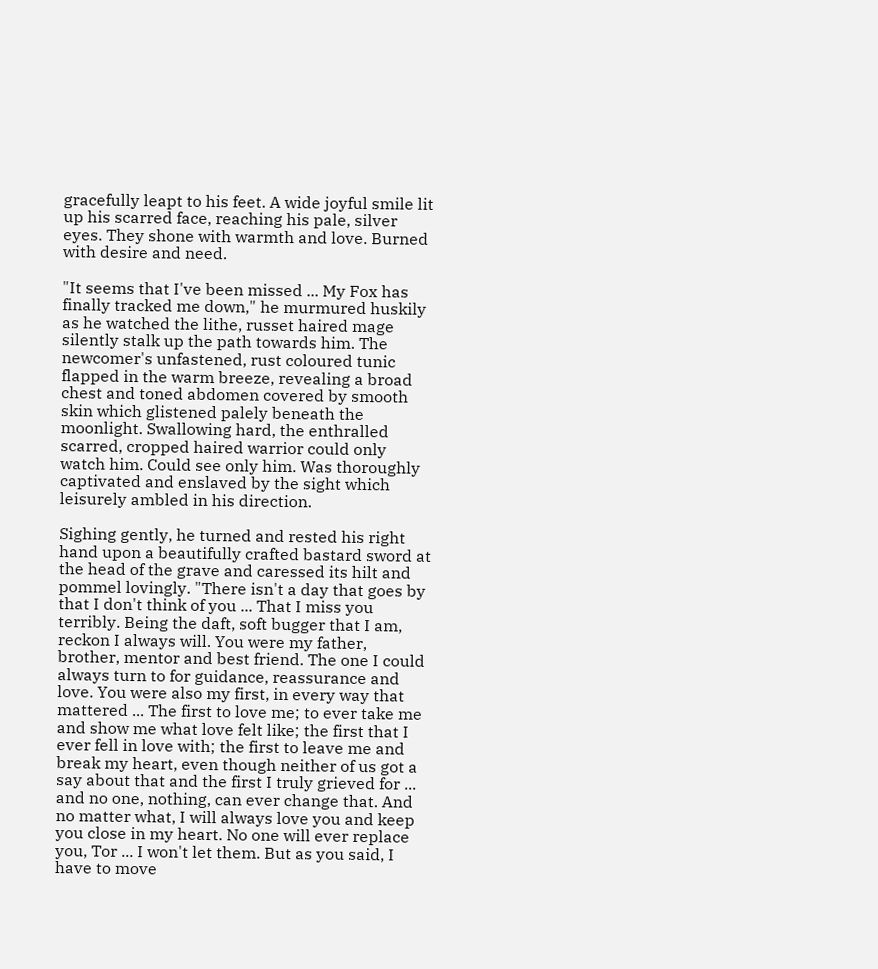gracefully leapt to his feet. A wide joyful smile lit up his scarred face, reaching his pale, silver eyes. They shone with warmth and love. Burned with desire and need.

"It seems that I've been missed ... My Fox has finally tracked me down," he murmured huskily as he watched the lithe, russet haired mage silently stalk up the path towards him. The newcomer's unfastened, rust coloured tunic flapped in the warm breeze, revealing a broad chest and toned abdomen covered by smooth skin which glistened palely beneath the moonlight. Swallowing hard, the enthralled scarred, cropped haired warrior could only watch him. Could see only him. Was thoroughly captivated and enslaved by the sight which leisurely ambled in his direction.

Sighing gently, he turned and rested his right hand upon a beautifully crafted bastard sword at the head of the grave and caressed its hilt and pommel lovingly. "There isn't a day that goes by that I don't think of you ... That I miss you terribly. Being the daft, soft bugger that I am, reckon I always will. You were my father, brother, mentor and best friend. The one I could always turn to for guidance, reassurance and love. You were also my first, in every way that mattered ... The first to love me; to ever take me and show me what love felt like; the first that I ever fell in love with; the first to leave me and break my heart, even though neither of us got a say about that and the first I truly grieved for ... and no one, nothing, can ever change that. And no matter what, I will always love you and keep you close in my heart. No one will ever replace you, Tor ... I won't let them. But as you said, I have to move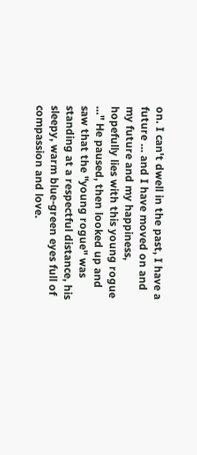on. I can't dwell in the past, I have a future ... and I have moved on and my future and my happiness, hopefully lies with this young rogue ..." He paused, then looked up and saw that the "young rogue" was standing at a respectful distance, his sleepy, warm blue-green eyes full of compassion and love.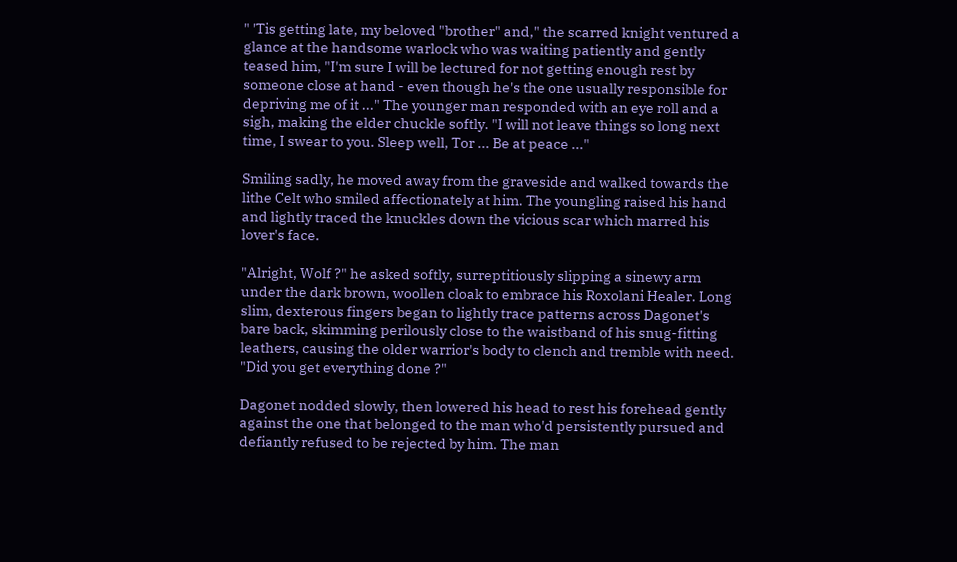" 'Tis getting late, my beloved "brother" and," the scarred knight ventured a glance at the handsome warlock who was waiting patiently and gently teased him, "I'm sure I will be lectured for not getting enough rest by someone close at hand - even though he's the one usually responsible for depriving me of it ..." The younger man responded with an eye roll and a sigh, making the elder chuckle softly. "I will not leave things so long next time, I swear to you. Sleep well, Tor ... Be at peace ..."

Smiling sadly, he moved away from the graveside and walked towards the lithe Celt who smiled affectionately at him. The youngling raised his hand and lightly traced the knuckles down the vicious scar which marred his lover's face.

"Alright, Wolf ?" he asked softly, surreptitiously slipping a sinewy arm under the dark brown, woollen cloak to embrace his Roxolani Healer. Long slim, dexterous fingers began to lightly trace patterns across Dagonet's bare back, skimming perilously close to the waistband of his snug-fitting leathers, causing the older warrior's body to clench and tremble with need. "Did you get everything done ?"

Dagonet nodded slowly, then lowered his head to rest his forehead gently against the one that belonged to the man who'd persistently pursued and defiantly refused to be rejected by him. The man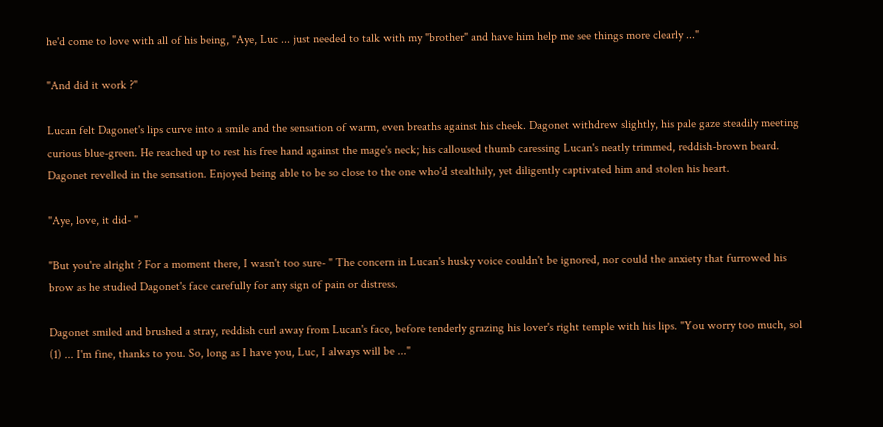he'd come to love with all of his being, "Aye, Luc ... just needed to talk with my "brother" and have him help me see things more clearly ..."

"And did it work ?"

Lucan felt Dagonet's lips curve into a smile and the sensation of warm, even breaths against his cheek. Dagonet withdrew slightly, his pale gaze steadily meeting curious blue-green. He reached up to rest his free hand against the mage's neck; his calloused thumb caressing Lucan's neatly trimmed, reddish-brown beard. Dagonet revelled in the sensation. Enjoyed being able to be so close to the one who'd stealthily, yet diligently captivated him and stolen his heart.

"Aye, love, it did- "

"But you're alright ? For a moment there, I wasn't too sure- " The concern in Lucan's husky voice couldn't be ignored, nor could the anxiety that furrowed his brow as he studied Dagonet's face carefully for any sign of pain or distress.

Dagonet smiled and brushed a stray, reddish curl away from Lucan's face, before tenderly grazing his lover's right temple with his lips. "You worry too much, sol (1) ... I'm fine, thanks to you. So, long as I have you, Luc, I always will be ..."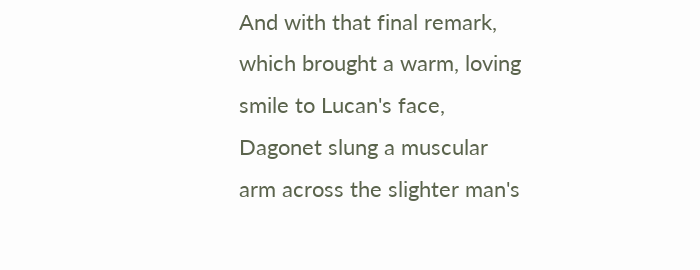And with that final remark, which brought a warm, loving smile to Lucan's face, Dagonet slung a muscular arm across the slighter man's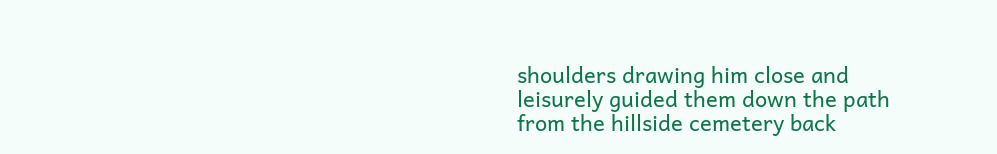shoulders drawing him close and leisurely guided them down the path from the hillside cemetery back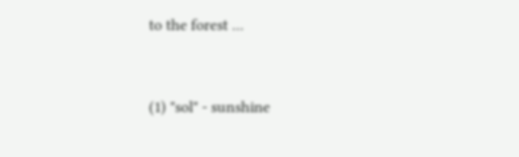to the forest ...


(1) "sol" - sunshine